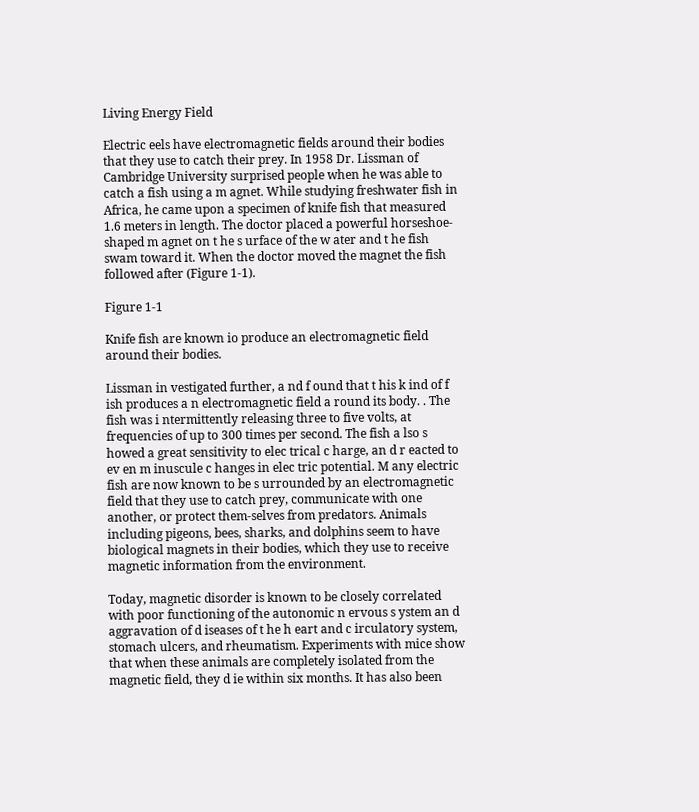Living Energy Field

Electric eels have electromagnetic fields around their bodies that they use to catch their prey. In 1958 Dr. Lissman of Cambridge University surprised people when he was able to catch a fish using a m agnet. While studying freshwater fish in Africa, he came upon a specimen of knife fish that measured 1.6 meters in length. The doctor placed a powerful horseshoe-shaped m agnet on t he s urface of the w ater and t he fish swam toward it. When the doctor moved the magnet the fish followed after (Figure 1-1).

Figure 1-1

Knife fish are known io produce an electromagnetic field around their bodies.

Lissman in vestigated further, a nd f ound that t his k ind of f ish produces a n electromagnetic field a round its body. . The fish was i ntermittently releasing three to five volts, at frequencies of up to 300 times per second. The fish a lso s howed a great sensitivity to elec trical c harge, an d r eacted to ev en m inuscule c hanges in elec tric potential. M any electric fish are now known to be s urrounded by an electromagnetic field that they use to catch prey, communicate with one another, or protect them-selves from predators. Animals including pigeons, bees, sharks, and dolphins seem to have biological magnets in their bodies, which they use to receive magnetic information from the environment.

Today, magnetic disorder is known to be closely correlated with poor functioning of the autonomic n ervous s ystem an d aggravation of d iseases of t he h eart and c irculatory system, stomach ulcers, and rheumatism. Experiments with mice show that when these animals are completely isolated from the magnetic field, they d ie within six months. It has also been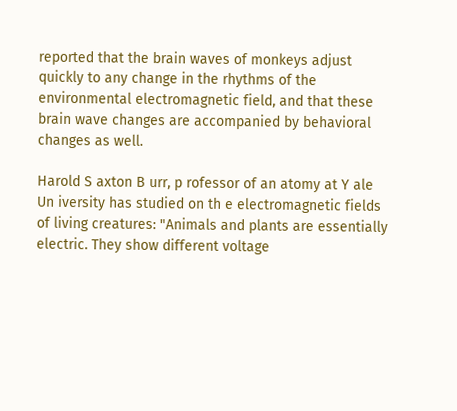reported that the brain waves of monkeys adjust quickly to any change in the rhythms of the environmental electromagnetic field, and that these brain wave changes are accompanied by behavioral changes as well.

Harold S axton B urr, p rofessor of an atomy at Y ale Un iversity has studied on th e electromagnetic fields of living creatures: "Animals and plants are essentially electric. They show different voltage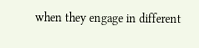when they engage in different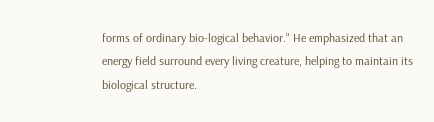forms of ordinary bio-logical behavior." He emphasized that an energy field surround every living creature, helping to maintain its biological structure.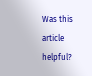Was this article helpful?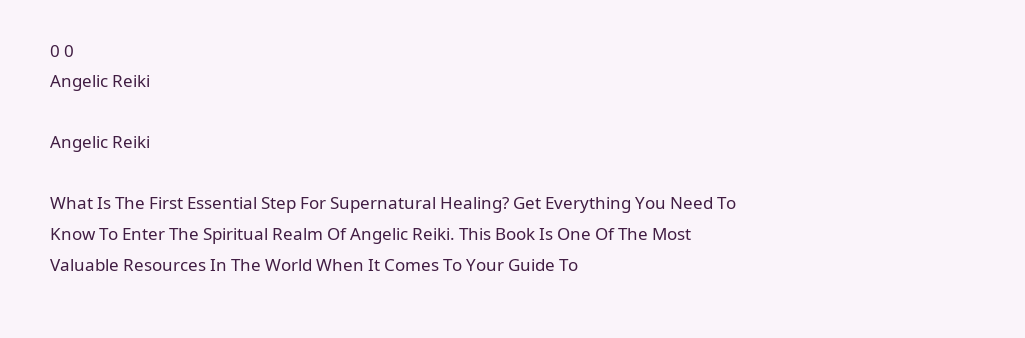0 0
Angelic Reiki

Angelic Reiki

What Is The First Essential Step For Supernatural Healing? Get Everything You Need To Know To Enter The Spiritual Realm Of Angelic Reiki. This Book Is One Of The Most Valuable Resources In The World When It Comes To Your Guide To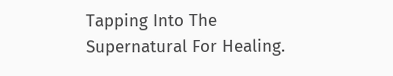Tapping Into The Supernatural For Healing.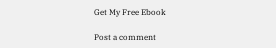Get My Free Ebook

Post a comment